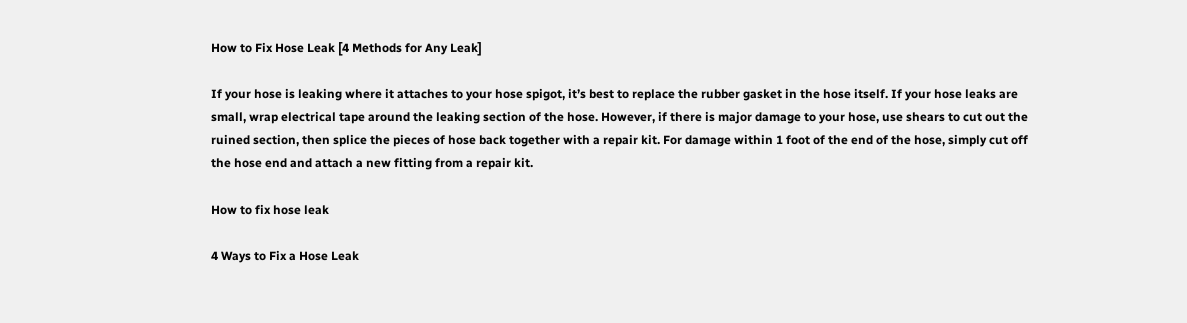How to Fix Hose Leak [4 Methods for Any Leak]

If your hose is leaking where it attaches to your hose spigot, it’s best to replace the rubber gasket in the hose itself. If your hose leaks are small, wrap electrical tape around the leaking section of the hose. However, if there is major damage to your hose, use shears to cut out the ruined section, then splice the pieces of hose back together with a repair kit. For damage within 1 foot of the end of the hose, simply cut off the hose end and attach a new fitting from a repair kit.

How to fix hose leak

4 Ways to Fix a Hose Leak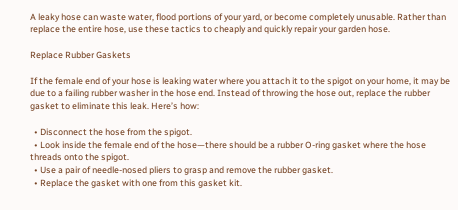A leaky hose can waste water, flood portions of your yard, or become completely unusable. Rather than replace the entire hose, use these tactics to cheaply and quickly repair your garden hose.

Replace Rubber Gaskets

If the female end of your hose is leaking water where you attach it to the spigot on your home, it may be due to a failing rubber washer in the hose end. Instead of throwing the hose out, replace the rubber gasket to eliminate this leak. Here’s how:

  • Disconnect the hose from the spigot.
  • Look inside the female end of the hose—there should be a rubber O-ring gasket where the hose threads onto the spigot.
  • Use a pair of needle-nosed pliers to grasp and remove the rubber gasket.
  • Replace the gasket with one from this gasket kit.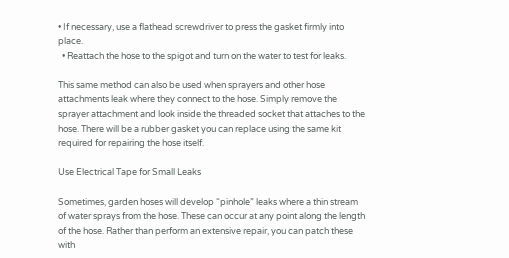• If necessary, use a flathead screwdriver to press the gasket firmly into place.
  • Reattach the hose to the spigot and turn on the water to test for leaks.

This same method can also be used when sprayers and other hose attachments leak where they connect to the hose. Simply remove the sprayer attachment and look inside the threaded socket that attaches to the hose. There will be a rubber gasket you can replace using the same kit required for repairing the hose itself.

Use Electrical Tape for Small Leaks

Sometimes, garden hoses will develop “pinhole” leaks where a thin stream of water sprays from the hose. These can occur at any point along the length of the hose. Rather than perform an extensive repair, you can patch these with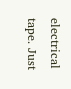electrical tape. Just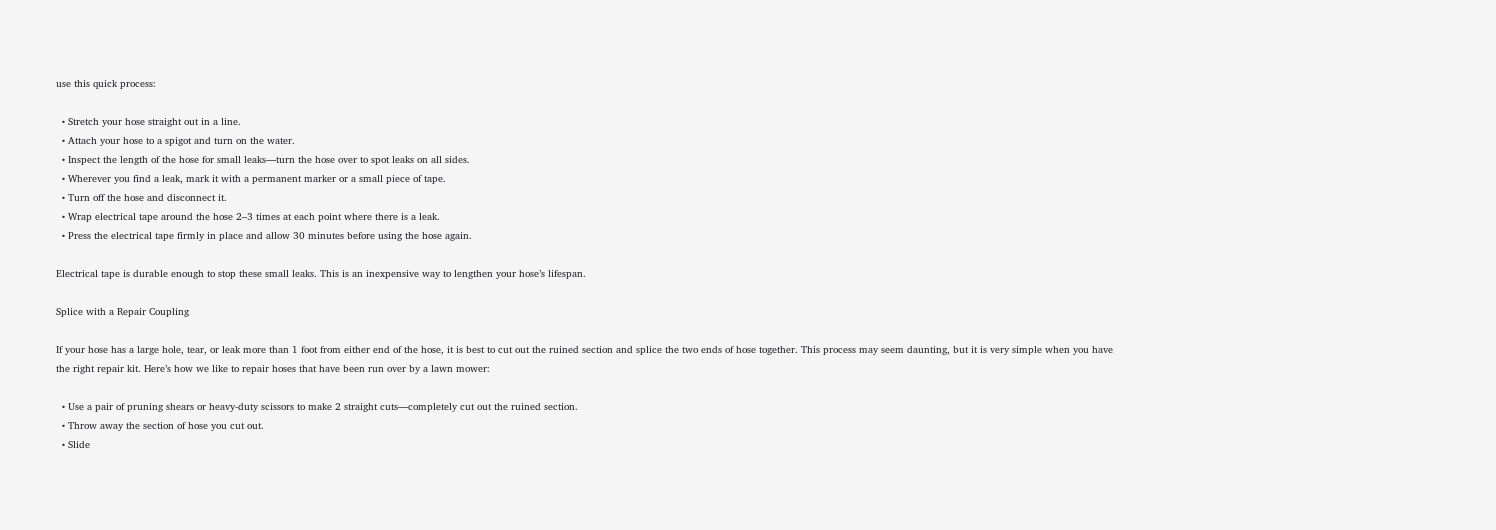use this quick process:

  • Stretch your hose straight out in a line.
  • Attach your hose to a spigot and turn on the water.
  • Inspect the length of the hose for small leaks—turn the hose over to spot leaks on all sides.
  • Wherever you find a leak, mark it with a permanent marker or a small piece of tape.
  • Turn off the hose and disconnect it.
  • Wrap electrical tape around the hose 2–3 times at each point where there is a leak.
  • Press the electrical tape firmly in place and allow 30 minutes before using the hose again.

Electrical tape is durable enough to stop these small leaks. This is an inexpensive way to lengthen your hose’s lifespan.

Splice with a Repair Coupling

If your hose has a large hole, tear, or leak more than 1 foot from either end of the hose, it is best to cut out the ruined section and splice the two ends of hose together. This process may seem daunting, but it is very simple when you have the right repair kit. Here’s how we like to repair hoses that have been run over by a lawn mower:

  • Use a pair of pruning shears or heavy-duty scissors to make 2 straight cuts—completely cut out the ruined section.
  • Throw away the section of hose you cut out.
  • Slide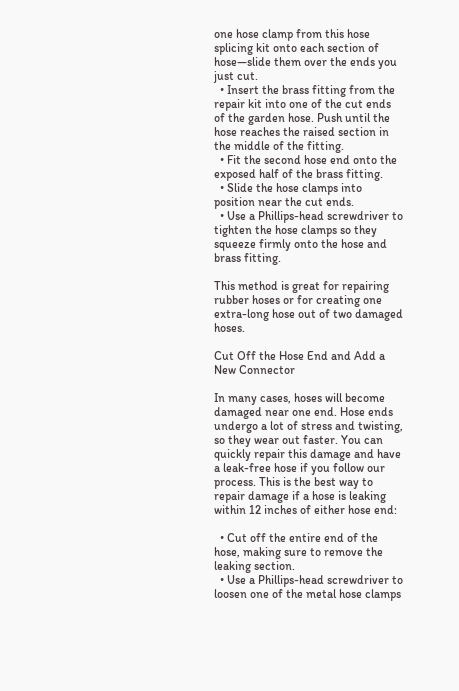one hose clamp from this hose splicing kit onto each section of hose—slide them over the ends you just cut.
  • Insert the brass fitting from the repair kit into one of the cut ends of the garden hose. Push until the hose reaches the raised section in the middle of the fitting.
  • Fit the second hose end onto the exposed half of the brass fitting.
  • Slide the hose clamps into position near the cut ends.
  • Use a Phillips-head screwdriver to tighten the hose clamps so they squeeze firmly onto the hose and brass fitting.

This method is great for repairing rubber hoses or for creating one extra-long hose out of two damaged hoses.

Cut Off the Hose End and Add a New Connector

In many cases, hoses will become damaged near one end. Hose ends undergo a lot of stress and twisting, so they wear out faster. You can quickly repair this damage and have a leak-free hose if you follow our process. This is the best way to repair damage if a hose is leaking within 12 inches of either hose end:

  • Cut off the entire end of the hose, making sure to remove the leaking section.
  • Use a Phillips-head screwdriver to loosen one of the metal hose clamps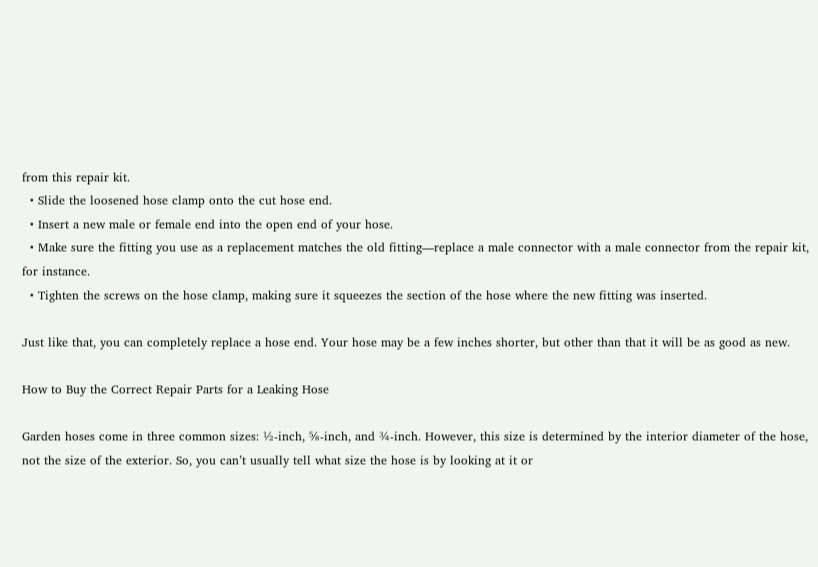from this repair kit.
  • Slide the loosened hose clamp onto the cut hose end.
  • Insert a new male or female end into the open end of your hose.
  • Make sure the fitting you use as a replacement matches the old fitting—replace a male connector with a male connector from the repair kit, for instance.
  • Tighten the screws on the hose clamp, making sure it squeezes the section of the hose where the new fitting was inserted.

Just like that, you can completely replace a hose end. Your hose may be a few inches shorter, but other than that it will be as good as new.

How to Buy the Correct Repair Parts for a Leaking Hose

Garden hoses come in three common sizes: ½-inch, ⅝-inch, and ¾-inch. However, this size is determined by the interior diameter of the hose, not the size of the exterior. So, you can’t usually tell what size the hose is by looking at it or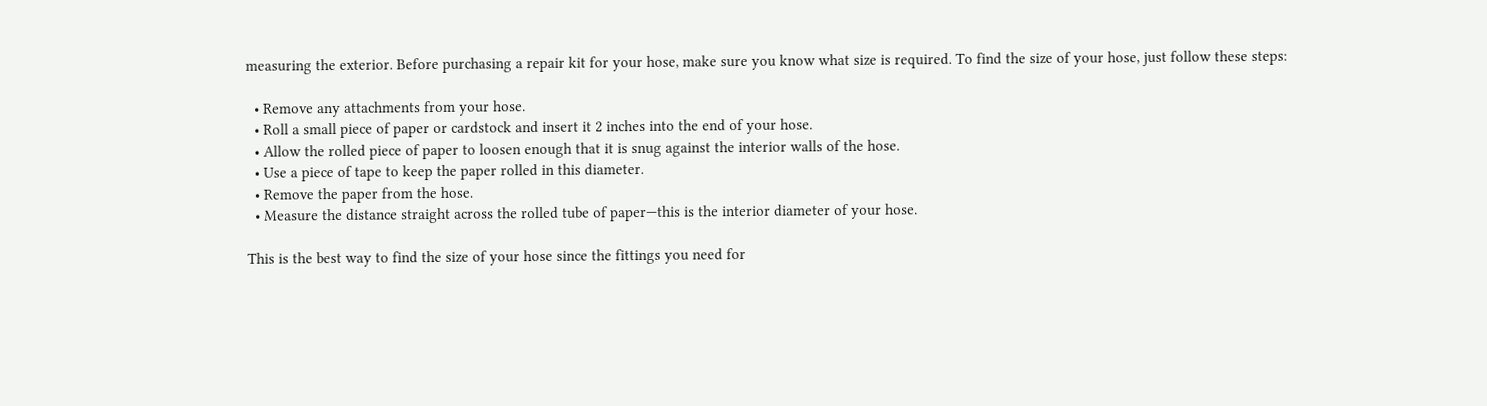measuring the exterior. Before purchasing a repair kit for your hose, make sure you know what size is required. To find the size of your hose, just follow these steps:

  • Remove any attachments from your hose.
  • Roll a small piece of paper or cardstock and insert it 2 inches into the end of your hose.
  • Allow the rolled piece of paper to loosen enough that it is snug against the interior walls of the hose.
  • Use a piece of tape to keep the paper rolled in this diameter.
  • Remove the paper from the hose.
  • Measure the distance straight across the rolled tube of paper—this is the interior diameter of your hose.

This is the best way to find the size of your hose since the fittings you need for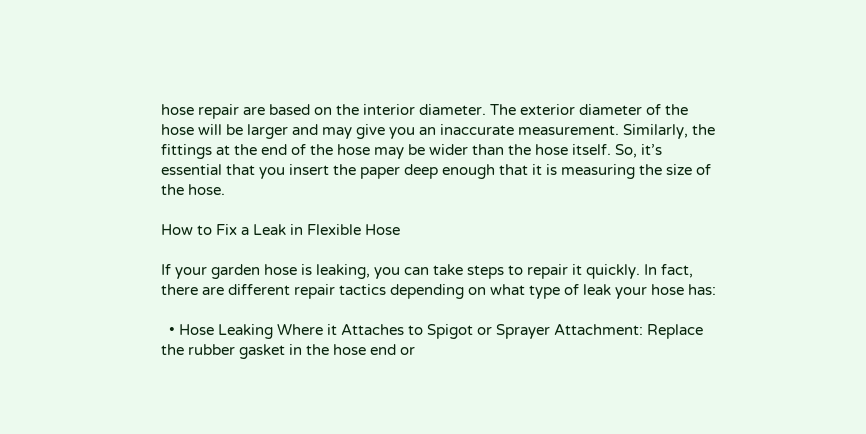hose repair are based on the interior diameter. The exterior diameter of the hose will be larger and may give you an inaccurate measurement. Similarly, the fittings at the end of the hose may be wider than the hose itself. So, it’s essential that you insert the paper deep enough that it is measuring the size of the hose.

How to Fix a Leak in Flexible Hose

If your garden hose is leaking, you can take steps to repair it quickly. In fact, there are different repair tactics depending on what type of leak your hose has:

  • Hose Leaking Where it Attaches to Spigot or Sprayer Attachment: Replace the rubber gasket in the hose end or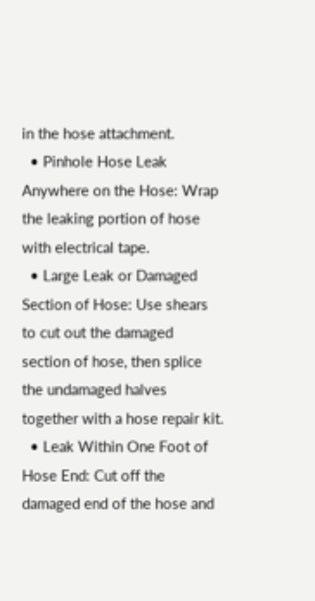in the hose attachment.
  • Pinhole Hose Leak Anywhere on the Hose: Wrap the leaking portion of hose with electrical tape.
  • Large Leak or Damaged Section of Hose: Use shears to cut out the damaged section of hose, then splice the undamaged halves together with a hose repair kit.
  • Leak Within One Foot of Hose End: Cut off the damaged end of the hose and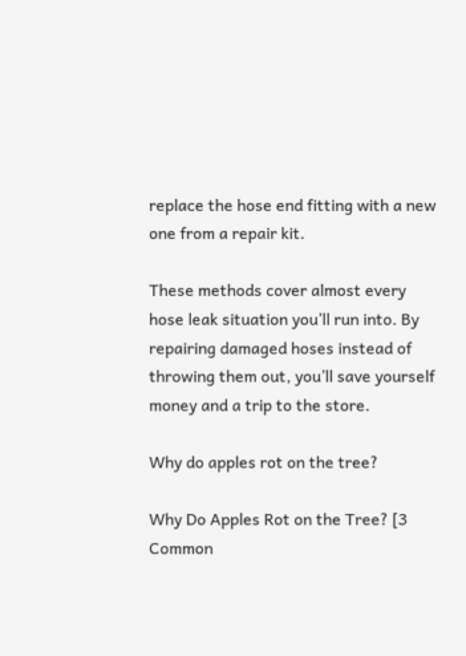replace the hose end fitting with a new one from a repair kit.

These methods cover almost every hose leak situation you’ll run into. By repairing damaged hoses instead of throwing them out, you’ll save yourself money and a trip to the store.

Why do apples rot on the tree?

Why Do Apples Rot on the Tree? [3 Common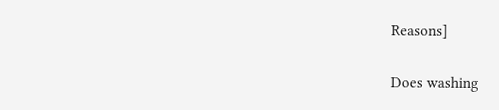Reasons]

Does washing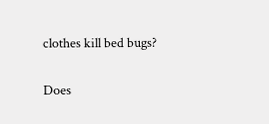clothes kill bed bugs?

Does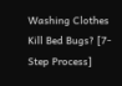Washing Clothes Kill Bed Bugs? [7-Step Process]